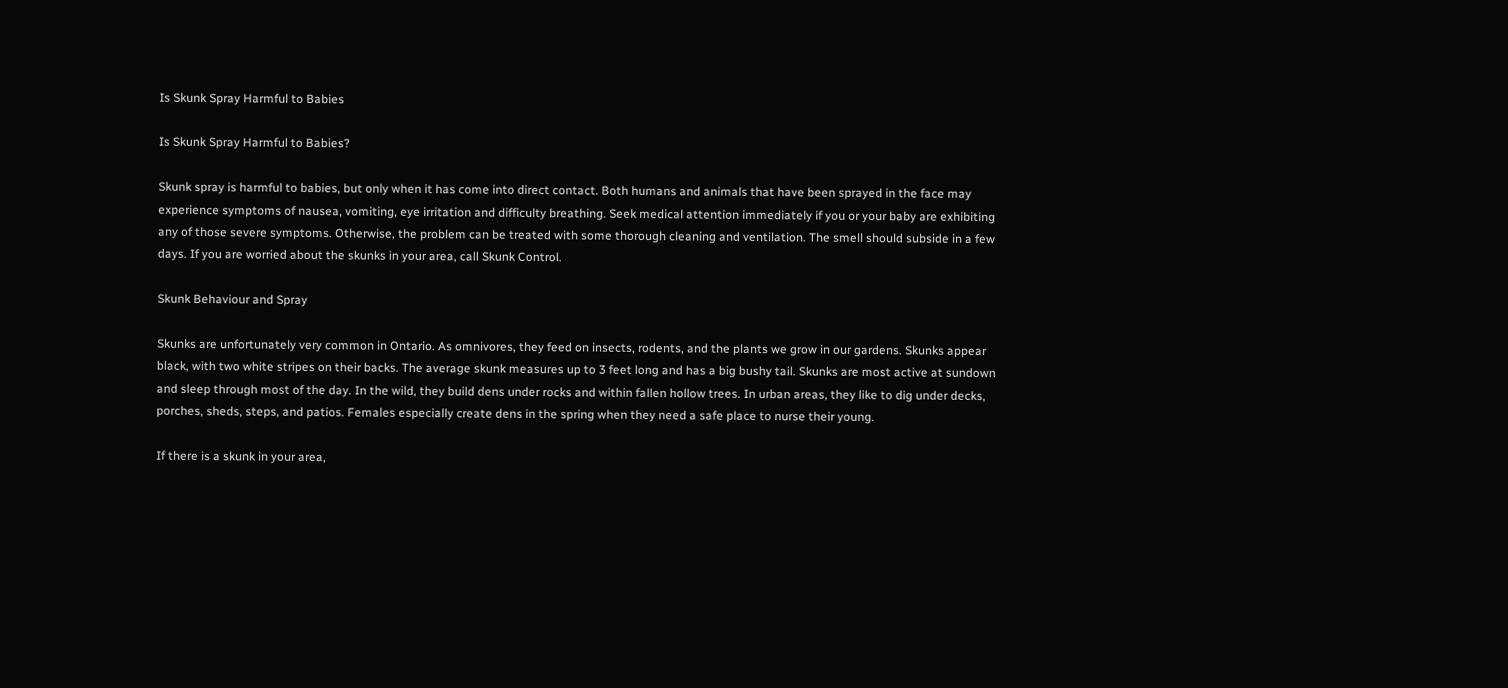Is Skunk Spray Harmful to Babies

Is Skunk Spray Harmful to Babies?

Skunk spray is harmful to babies, but only when it has come into direct contact. Both humans and animals that have been sprayed in the face may experience symptoms of nausea, vomiting, eye irritation and difficulty breathing. Seek medical attention immediately if you or your baby are exhibiting any of those severe symptoms. Otherwise, the problem can be treated with some thorough cleaning and ventilation. The smell should subside in a few days. If you are worried about the skunks in your area, call Skunk Control.

Skunk Behaviour and Spray

Skunks are unfortunately very common in Ontario. As omnivores, they feed on insects, rodents, and the plants we grow in our gardens. Skunks appear black, with two white stripes on their backs. The average skunk measures up to 3 feet long and has a big bushy tail. Skunks are most active at sundown and sleep through most of the day. In the wild, they build dens under rocks and within fallen hollow trees. In urban areas, they like to dig under decks, porches, sheds, steps, and patios. Females especially create dens in the spring when they need a safe place to nurse their young.

If there is a skunk in your area,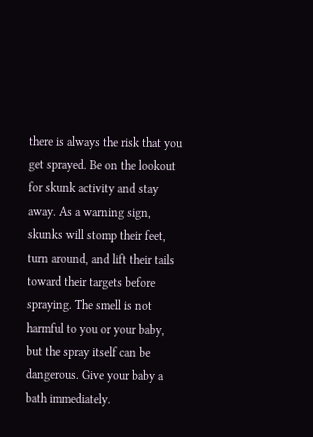there is always the risk that you get sprayed. Be on the lookout for skunk activity and stay away. As a warning sign, skunks will stomp their feet, turn around, and lift their tails toward their targets before spraying. The smell is not harmful to you or your baby, but the spray itself can be dangerous. Give your baby a bath immediately.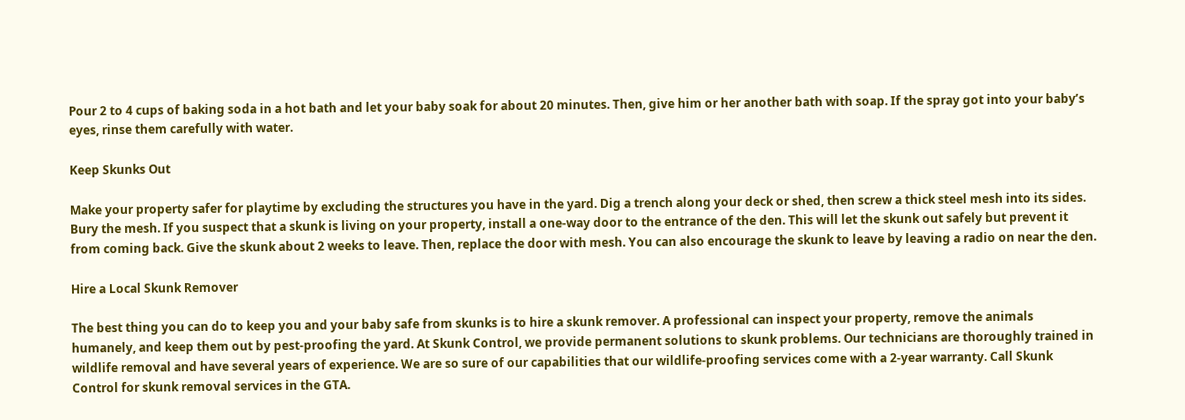Pour 2 to 4 cups of baking soda in a hot bath and let your baby soak for about 20 minutes. Then, give him or her another bath with soap. If the spray got into your baby’s eyes, rinse them carefully with water.

Keep Skunks Out

Make your property safer for playtime by excluding the structures you have in the yard. Dig a trench along your deck or shed, then screw a thick steel mesh into its sides. Bury the mesh. If you suspect that a skunk is living on your property, install a one-way door to the entrance of the den. This will let the skunk out safely but prevent it from coming back. Give the skunk about 2 weeks to leave. Then, replace the door with mesh. You can also encourage the skunk to leave by leaving a radio on near the den.

Hire a Local Skunk Remover

The best thing you can do to keep you and your baby safe from skunks is to hire a skunk remover. A professional can inspect your property, remove the animals humanely, and keep them out by pest-proofing the yard. At Skunk Control, we provide permanent solutions to skunk problems. Our technicians are thoroughly trained in wildlife removal and have several years of experience. We are so sure of our capabilities that our wildlife-proofing services come with a 2-year warranty. Call Skunk Control for skunk removal services in the GTA.